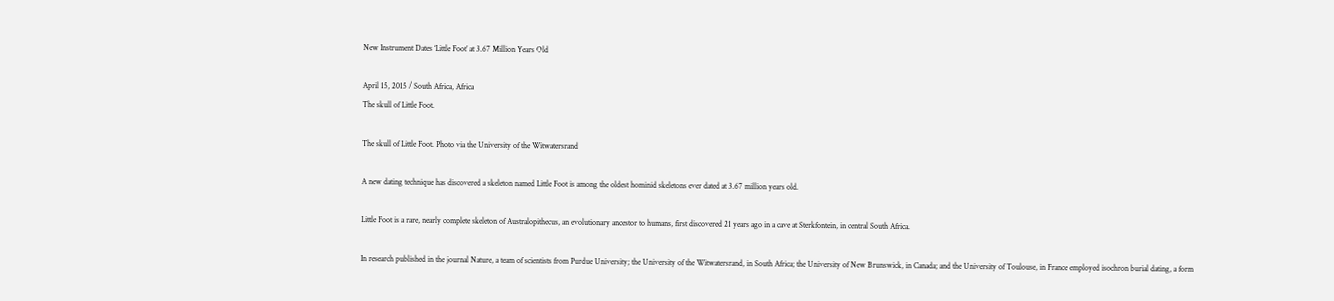New Instrument Dates ‘Little Foot’ at 3.67 Million Years Old

April 15, 2015 / South Africa, Africa
The skull of Little Foot.

The skull of Little Foot. Photo via the University of the Witwatersrand

A new dating technique has discovered a skeleton named Little Foot is among the oldest hominid skeletons ever dated at 3.67 million years old.

Little Foot is a rare, nearly complete skeleton of Australopithecus, an evolutionary ancestor to humans, first discovered 21 years ago in a cave at Sterkfontein, in central South Africa.

In research published in the journal Nature, a team of scientists from Purdue University; the University of the Witwatersrand, in South Africa; the University of New Brunswick, in Canada; and the University of Toulouse, in France employed isochron burial dating, a form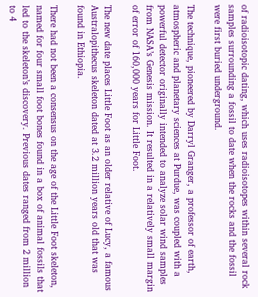of radioisotopic dating, which uses radioisotopes within several rock samples surrounding a fossil to date when the rocks and the fossil were first buried underground.

The technique, pioneered by Darryl Granger, a professor of earth, atmospheric and planetary sciences at Purdue, was coupled with a powerful detector originally intended to analyze solar wind samples from NASA’s Genesis mission. It resulted in a relatively small margin of error of 160,000 years for Little Foot.

The new date places Little Foot as an older relative of Lucy, a famous Australopithecus skeleton dated at 3.2 million years old that was found in Ethiopia.

There had not been a consensus on the age of the Little Foot skeleton, named for four small foot bones found in a box of animal fossils that led to the skeleton’s discovery. Previous dates ranged from 2 million to 4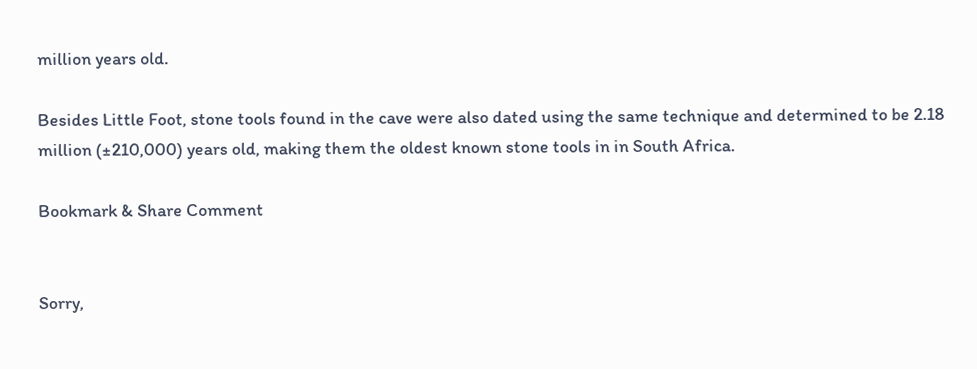million years old.

Besides Little Foot, stone tools found in the cave were also dated using the same technique and determined to be 2.18 million (±210,000) years old, making them the oldest known stone tools in in South Africa.

Bookmark & Share Comment


Sorry,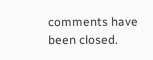comments have been closed.